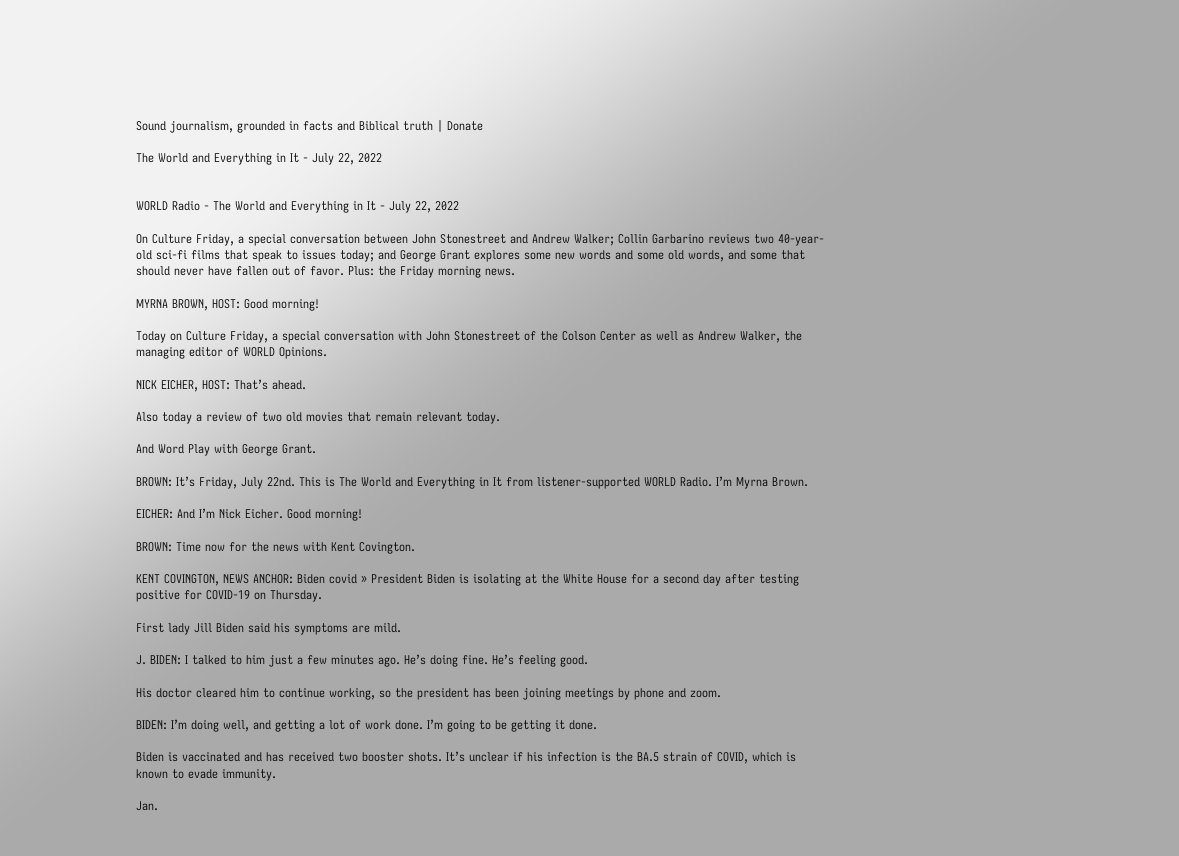Sound journalism, grounded in facts and Biblical truth | Donate

The World and Everything in It - July 22, 2022


WORLD Radio - The World and Everything in It - July 22, 2022

On Culture Friday, a special conversation between John Stonestreet and Andrew Walker; Collin Garbarino reviews two 40-year-old sci-fi films that speak to issues today; and George Grant explores some new words and some old words, and some that should never have fallen out of favor. Plus: the Friday morning news.

MYRNA BROWN, HOST: Good morning!

Today on Culture Friday, a special conversation with John Stonestreet of the Colson Center as well as Andrew Walker, the managing editor of WORLD Opinions.

NICK EICHER, HOST: That’s ahead.

Also today a review of two old movies that remain relevant today.

And Word Play with George Grant.

BROWN: It’s Friday, July 22nd. This is The World and Everything in It from listener-supported WORLD Radio. I’m Myrna Brown.

EICHER: And I’m Nick Eicher. Good morning!

BROWN: Time now for the news with Kent Covington.

KENT COVINGTON, NEWS ANCHOR: Biden covid » President Biden is isolating at the White House for a second day after testing positive for COVID-19 on Thursday.

First lady Jill Biden said his symptoms are mild.

J. BIDEN: I talked to him just a few minutes ago. He’s doing fine. He’s feeling good.

His doctor cleared him to continue working, so the president has been joining meetings by phone and zoom.

BIDEN: I’m doing well, and getting a lot of work done. I’m going to be getting it done.

Biden is vaccinated and has received two booster shots. It’s unclear if his infection is the BA.5 strain of COVID, which is known to evade immunity.

Jan.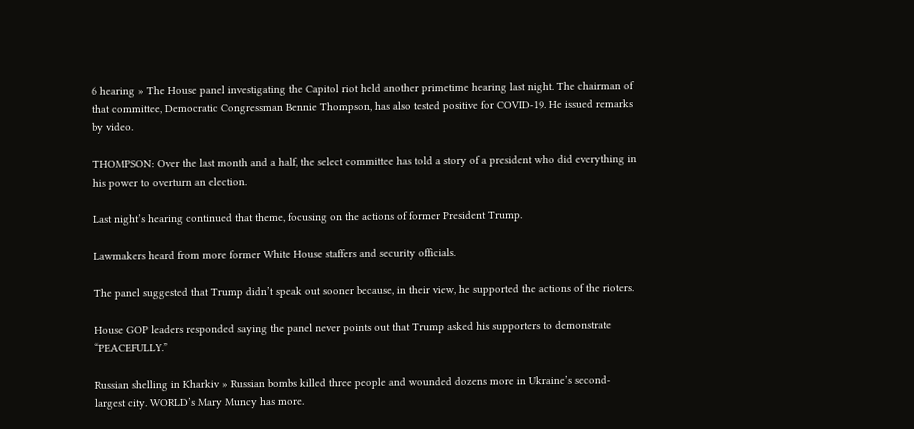6 hearing » The House panel investigating the Capitol riot held another primetime hearing last night. The chairman of that committee, Democratic Congressman Bennie Thompson, has also tested positive for COVID-19. He issued remarks by video.

THOMPSON: Over the last month and a half, the select committee has told a story of a president who did everything in his power to overturn an election.

Last night’s hearing continued that theme, focusing on the actions of former President Trump.

Lawmakers heard from more former White House staffers and security officials.

The panel suggested that Trump didn’t speak out sooner because, in their view, he supported the actions of the rioters.

House GOP leaders responded saying the panel never points out that Trump asked his supporters to demonstrate “PEACEFULLY.”

Russian shelling in Kharkiv » Russian bombs killed three people and wounded dozens more in Ukraine’s second-largest city. WORLD’s Mary Muncy has more.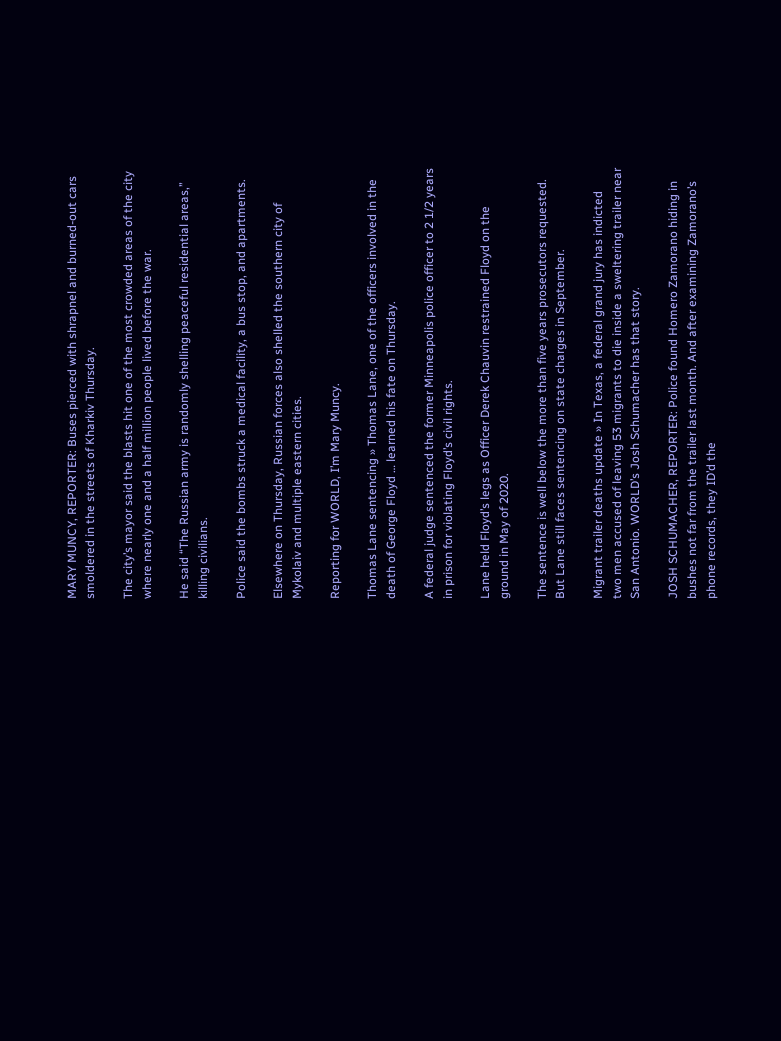MARY MUNCY, REPORTER: Buses pierced with shrapnel and burned-out cars smoldered in the streets of Kharkiv Thursday.

The city’s mayor said the blasts hit one of the most crowded areas of the city where nearly one and a half million people lived before the war.

He said “The Russian army is randomly shelling peaceful residential areas,” killing civilians.

Police said the bombs struck a medical facility, a bus stop, and apartments.

Elsewhere on Thursday, Russian forces also shelled the southern city of Mykolaiv and multiple eastern cities.

Reporting for WORLD, I’m Mary Muncy.

Thomas Lane sentencing » Thomas Lane, one of the officers involved in the death of George Floyd … learned his fate on Thursday.

A federal judge sentenced the former Minneapolis police officer to 2 1/2 years in prison for violating Floyd’s civil rights.

Lane held Floyd’s legs as Officer Derek Chauvin restrained Floyd on the ground in May of 2020.

The sentence is well below the more than five years prosecutors requested. But Lane still faces sentencing on state charges in September.

Migrant trailer deaths update » In Texas, a federal grand jury has indicted two men accused of leaving 53 migrants to die inside a sweltering trailer near San Antonio. WORLD’s Josh Schumacher has that story.

JOSH SCHUMACHER, REPORTER: Police found Homero Zamorano hiding in bushes not far from the trailer last month. And after examining Zamorano’s phone records, they ID’d the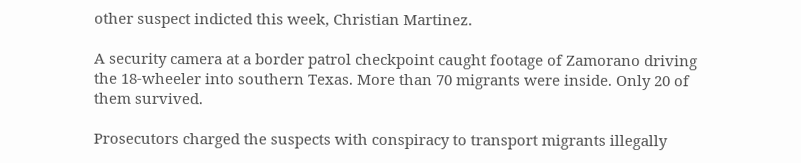other suspect indicted this week, Christian Martinez.

A security camera at a border patrol checkpoint caught footage of Zamorano driving the 18-wheeler into southern Texas. More than 70 migrants were inside. Only 20 of them survived.

Prosecutors charged the suspects with conspiracy to transport migrants illegally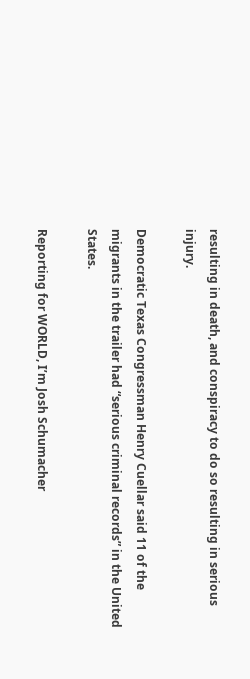resulting in death, and conspiracy to do so resulting in serious injury.

Democratic Texas Congressman Henry Cuellar said 11 of the migrants in the trailer had “serious criminal records” in the United States.

Reporting for WORLD, I’m Josh Schumacher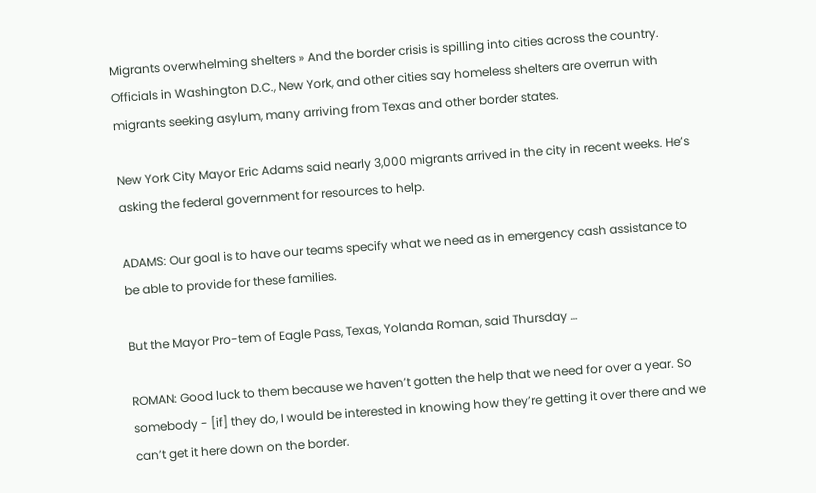Migrants overwhelming shelters » And the border crisis is spilling into cities across the country. Officials in Washington D.C., New York, and other cities say homeless shelters are overrun with migrants seeking asylum, many arriving from Texas and other border states.

New York City Mayor Eric Adams said nearly 3,000 migrants arrived in the city in recent weeks. He’s asking the federal government for resources to help.

ADAMS: Our goal is to have our teams specify what we need as in emergency cash assistance to be able to provide for these families.

But the Mayor Pro-tem of Eagle Pass, Texas, Yolanda Roman, said Thursday …

ROMAN: Good luck to them because we haven’t gotten the help that we need for over a year. So somebody - [if] they do, I would be interested in knowing how they’re getting it over there and we can’t get it here down on the border.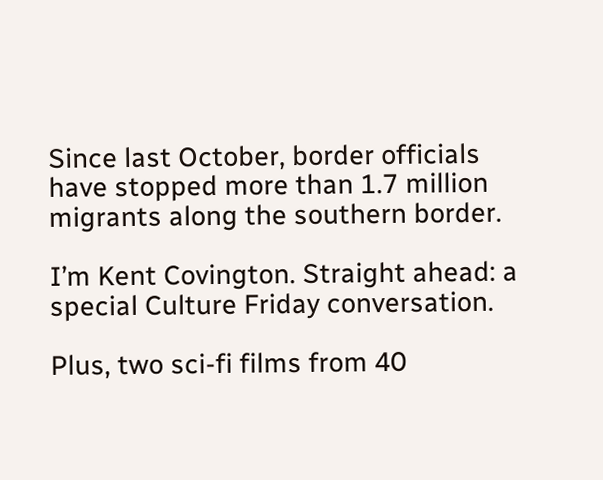Since last October, border officials have stopped more than 1.7 million migrants along the southern border.

I’m Kent Covington. Straight ahead: a special Culture Friday conversation.

Plus, two sci-fi films from 40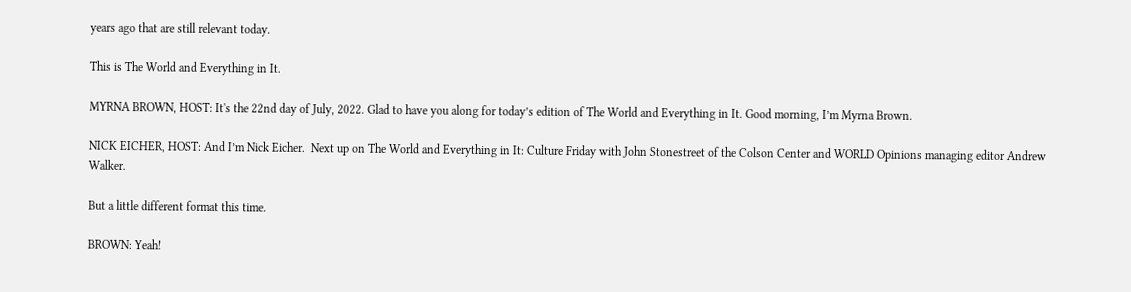years ago that are still relevant today.

This is The World and Everything in It.

MYRNA BROWN, HOST: It's the 22nd day of July, 2022. Glad to have you along for today’s edition of The World and Everything in It. Good morning, I’m Myrna Brown.

NICK EICHER, HOST: And I’m Nick Eicher.  Next up on The World and Everything in It: Culture Friday with John Stonestreet of the Colson Center and WORLD Opinions managing editor Andrew Walker.

But a little different format this time.

BROWN: Yeah!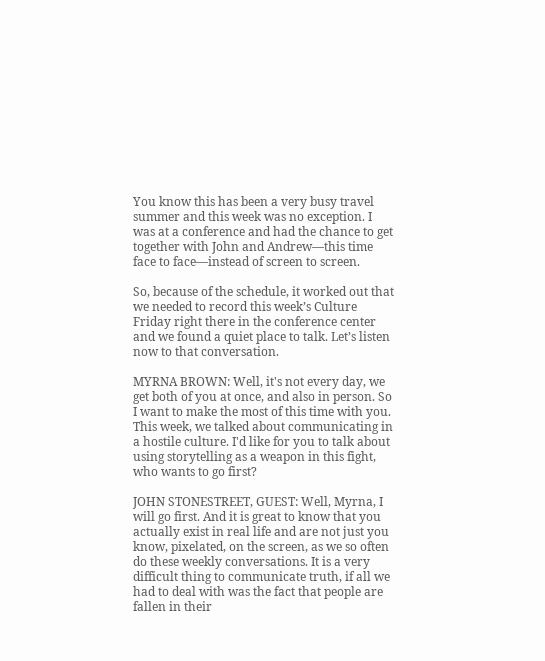You know this has been a very busy travel summer and this week was no exception. I was at a conference and had the chance to get together with John and Andrew—this time face to face—instead of screen to screen.

So, because of the schedule, it worked out that we needed to record this week’s Culture Friday right there in the conference center and we found a quiet place to talk. Let’s listen now to that conversation.

MYRNA BROWN: Well, it's not every day, we get both of you at once, and also in person. So I want to make the most of this time with you. This week, we talked about communicating in a hostile culture. I'd like for you to talk about using storytelling as a weapon in this fight, who wants to go first?

JOHN STONESTREET, GUEST: Well, Myrna, I will go first. And it is great to know that you actually exist in real life and are not just you know, pixelated, on the screen, as we so often do these weekly conversations. It is a very difficult thing to communicate truth, if all we had to deal with was the fact that people are fallen in their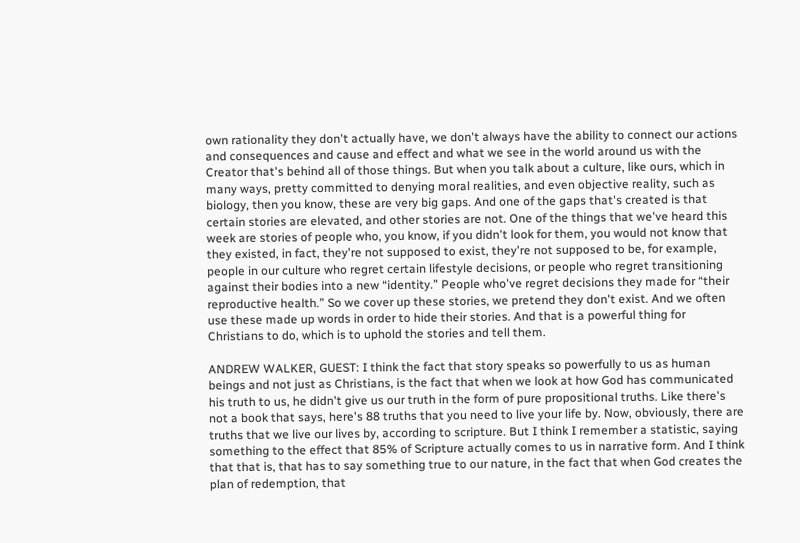own rationality they don't actually have, we don't always have the ability to connect our actions and consequences and cause and effect and what we see in the world around us with the Creator that's behind all of those things. But when you talk about a culture, like ours, which in many ways, pretty committed to denying moral realities, and even objective reality, such as biology, then you know, these are very big gaps. And one of the gaps that's created is that certain stories are elevated, and other stories are not. One of the things that we've heard this week are stories of people who, you know, if you didn't look for them, you would not know that they existed, in fact, they're not supposed to exist, they're not supposed to be, for example, people in our culture who regret certain lifestyle decisions, or people who regret transitioning against their bodies into a new “identity.” People who've regret decisions they made for “their reproductive health.” So we cover up these stories, we pretend they don't exist. And we often use these made up words in order to hide their stories. And that is a powerful thing for Christians to do, which is to uphold the stories and tell them.

ANDREW WALKER, GUEST: I think the fact that story speaks so powerfully to us as human beings and not just as Christians, is the fact that when we look at how God has communicated his truth to us, he didn't give us our truth in the form of pure propositional truths. Like there's not a book that says, here's 88 truths that you need to live your life by. Now, obviously, there are truths that we live our lives by, according to scripture. But I think I remember a statistic, saying something to the effect that 85% of Scripture actually comes to us in narrative form. And I think that that is, that has to say something true to our nature, in the fact that when God creates the plan of redemption, that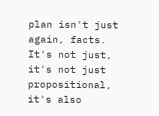plan isn't just again, facts. It's not just, it's not just propositional, it's also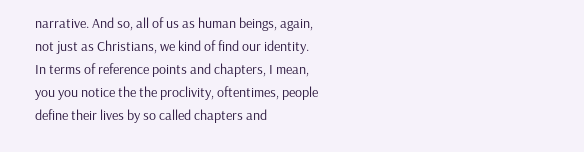narrative. And so, all of us as human beings, again, not just as Christians, we kind of find our identity. In terms of reference points and chapters, I mean, you you notice the the proclivity, oftentimes, people define their lives by so called chapters and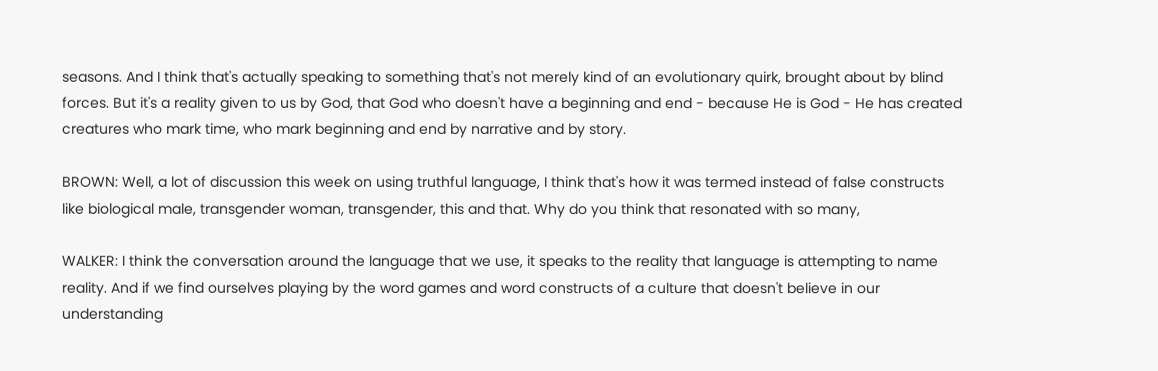seasons. And I think that's actually speaking to something that's not merely kind of an evolutionary quirk, brought about by blind forces. But it's a reality given to us by God, that God who doesn't have a beginning and end - because He is God - He has created creatures who mark time, who mark beginning and end by narrative and by story.

BROWN: Well, a lot of discussion this week on using truthful language, I think that's how it was termed instead of false constructs like biological male, transgender woman, transgender, this and that. Why do you think that resonated with so many,

WALKER: I think the conversation around the language that we use, it speaks to the reality that language is attempting to name reality. And if we find ourselves playing by the word games and word constructs of a culture that doesn't believe in our understanding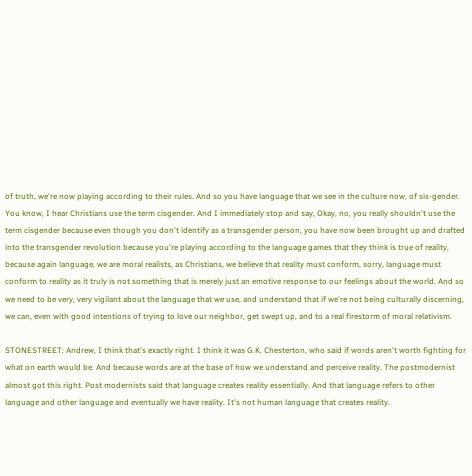of truth, we're now playing according to their rules. And so you have language that we see in the culture now, of sis-gender. You know, I hear Christians use the term cisgender. And I immediately stop and say, Okay, no, you really shouldn't use the term cisgender because even though you don't identify as a transgender person, you have now been brought up and drafted into the transgender revolution because you're playing according to the language games that they think is true of reality, because again language, we are moral realists, as Christians, we believe that reality must conform, sorry, language must conform to reality as it truly is not something that is merely just an emotive response to our feelings about the world. And so we need to be very, very vigilant about the language that we use, and understand that if we're not being culturally discerning, we can, even with good intentions of trying to love our neighbor, get swept up, and to a real firestorm of moral relativism.

STONESTREET: Andrew, I think that's exactly right. I think it was G.K. Chesterton, who said if words aren't worth fighting for what on earth would be. And because words are at the base of how we understand and perceive reality. The postmodernist almost got this right. Post modernists said that language creates reality essentially. And that language refers to other language and other language and eventually we have reality. It's not human language that creates reality.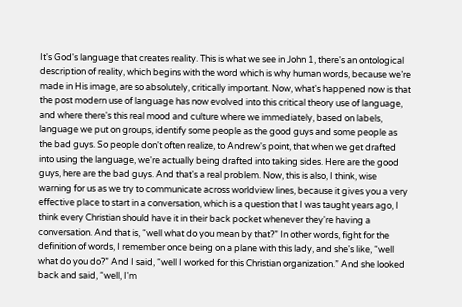It's God's language that creates reality. This is what we see in John 1, there's an ontological description of reality, which begins with the word which is why human words, because we’re made in His image, are so absolutely, critically important. Now, what's happened now is that the post modern use of language has now evolved into this critical theory use of language, and where there's this real mood and culture where we immediately, based on labels, language we put on groups, identify some people as the good guys and some people as the bad guys. So people don't often realize, to Andrew's point, that when we get drafted into using the language, we're actually being drafted into taking sides. Here are the good guys, here are the bad guys. And that's a real problem. Now, this is also, I think, wise warning for us as we try to communicate across worldview lines, because it gives you a very effective place to start in a conversation, which is a question that I was taught years ago, I think every Christian should have it in their back pocket whenever they're having a conversation. And that is, “well what do you mean by that?” In other words, fight for the definition of words, I remember once being on a plane with this lady, and she's like, “well what do you do?” And I said, “well I worked for this Christian organization.” And she looked back and said, “well, I'm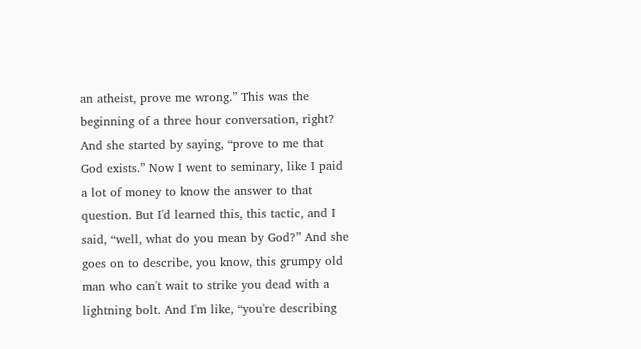an atheist, prove me wrong.” This was the beginning of a three hour conversation, right? And she started by saying, “prove to me that God exists.” Now I went to seminary, like I paid a lot of money to know the answer to that question. But I'd learned this, this tactic, and I said, “well, what do you mean by God?” And she goes on to describe, you know, this grumpy old man who can't wait to strike you dead with a lightning bolt. And I'm like, “you're describing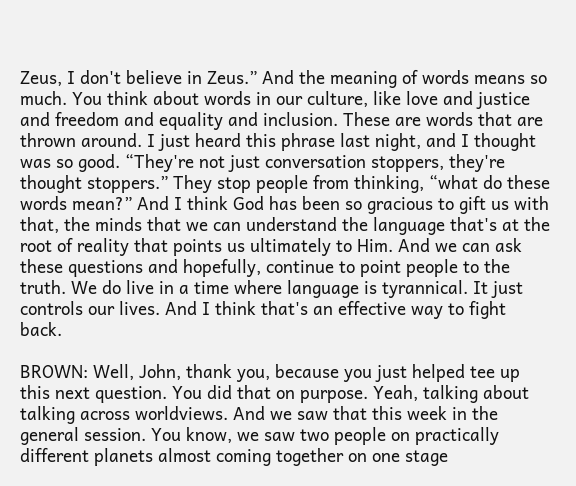Zeus, I don't believe in Zeus.” And the meaning of words means so much. You think about words in our culture, like love and justice and freedom and equality and inclusion. These are words that are thrown around. I just heard this phrase last night, and I thought was so good. “They're not just conversation stoppers, they're thought stoppers.” They stop people from thinking, “what do these words mean?” And I think God has been so gracious to gift us with that, the minds that we can understand the language that's at the root of reality that points us ultimately to Him. And we can ask these questions and hopefully, continue to point people to the truth. We do live in a time where language is tyrannical. It just controls our lives. And I think that's an effective way to fight back.

BROWN: Well, John, thank you, because you just helped tee up this next question. You did that on purpose. Yeah, talking about talking across worldviews. And we saw that this week in the general session. You know, we saw two people on practically different planets almost coming together on one stage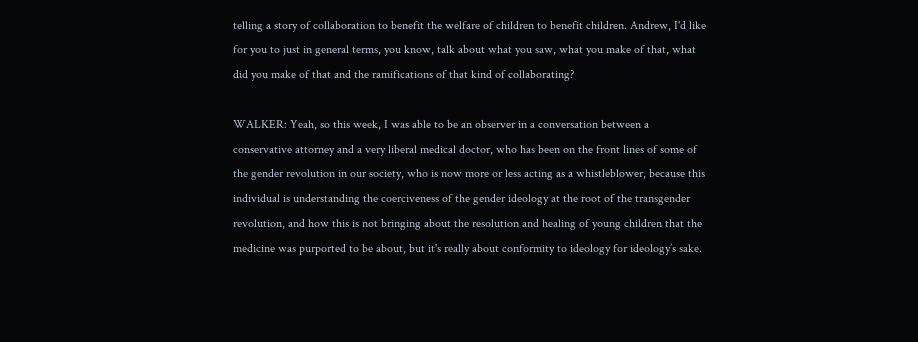telling a story of collaboration to benefit the welfare of children to benefit children. Andrew, I'd like for you to just in general terms, you know, talk about what you saw, what you make of that, what did you make of that and the ramifications of that kind of collaborating?

WALKER: Yeah, so this week, I was able to be an observer in a conversation between a conservative attorney and a very liberal medical doctor, who has been on the front lines of some of the gender revolution in our society, who is now more or less acting as a whistleblower, because this individual is understanding the coerciveness of the gender ideology at the root of the transgender revolution, and how this is not bringing about the resolution and healing of young children that the medicine was purported to be about, but it's really about conformity to ideology for ideology’s sake.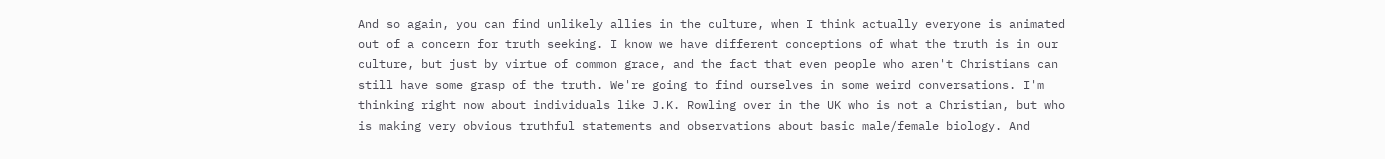And so again, you can find unlikely allies in the culture, when I think actually everyone is animated out of a concern for truth seeking. I know we have different conceptions of what the truth is in our culture, but just by virtue of common grace, and the fact that even people who aren't Christians can still have some grasp of the truth. We're going to find ourselves in some weird conversations. I'm thinking right now about individuals like J.K. Rowling over in the UK who is not a Christian, but who is making very obvious truthful statements and observations about basic male/female biology. And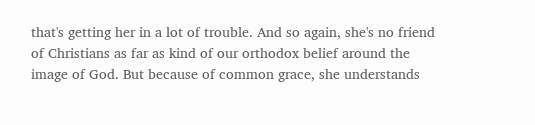that's getting her in a lot of trouble. And so again, she's no friend of Christians as far as kind of our orthodox belief around the image of God. But because of common grace, she understands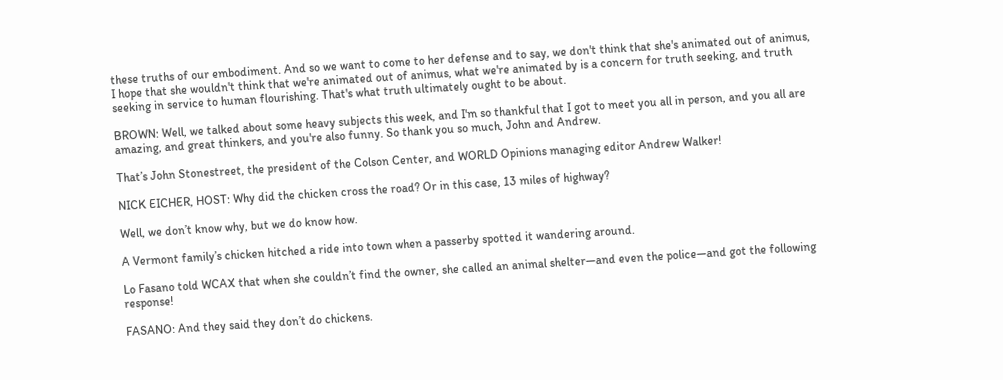these truths of our embodiment. And so we want to come to her defense and to say, we don't think that she's animated out of animus, I hope that she wouldn't think that we're animated out of animus, what we're animated by is a concern for truth seeking, and truth seeking in service to human flourishing. That's what truth ultimately ought to be about.

BROWN: Well, we talked about some heavy subjects this week, and I'm so thankful that I got to meet you all in person, and you all are amazing, and great thinkers, and you're also funny. So thank you so much, John and Andrew.

That’s John Stonestreet, the president of the Colson Center, and WORLD Opinions managing editor Andrew Walker!

NICK EICHER, HOST: Why did the chicken cross the road? Or in this case, 13 miles of highway?

Well, we don’t know why, but we do know how.

A Vermont family’s chicken hitched a ride into town when a passerby spotted it wandering around.

Lo Fasano told WCAX that when she couldn’t find the owner, she called an animal shelter—and even the police—and got the following response!

FASANO: And they said they don’t do chickens.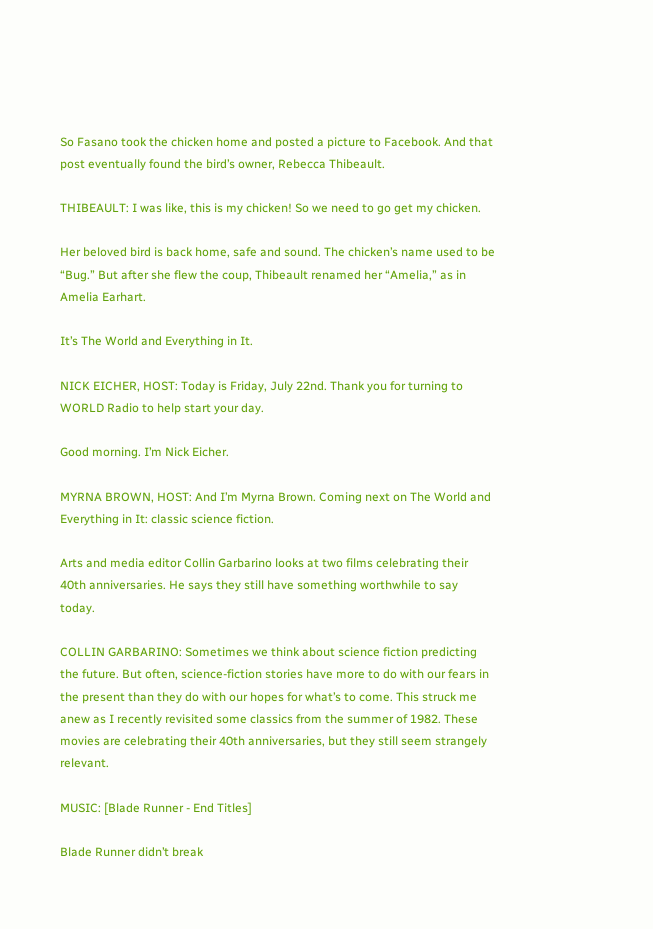So Fasano took the chicken home and posted a picture to Facebook. And that post eventually found the bird’s owner, Rebecca Thibeault.

THIBEAULT: I was like, this is my chicken! So we need to go get my chicken.

Her beloved bird is back home, safe and sound. The chicken’s name used to be “Bug.” But after she flew the coup, Thibeault renamed her “Amelia,” as in Amelia Earhart.

It’s The World and Everything in It.

NICK EICHER, HOST: Today is Friday, July 22nd. Thank you for turning to WORLD Radio to help start your day.

Good morning. I’m Nick Eicher.

MYRNA BROWN, HOST: And I’m Myrna Brown. Coming next on The World and Everything in It: classic science fiction.

Arts and media editor Collin Garbarino looks at two films celebrating their 40th anniversaries. He says they still have something worthwhile to say today.

COLLIN GARBARINO: Sometimes we think about science fiction predicting the future. But often, science-fiction stories have more to do with our fears in the present than they do with our hopes for what’s to come. This struck me anew as I recently revisited some classics from the summer of 1982. These movies are celebrating their 40th anniversaries, but they still seem strangely relevant.

MUSIC: [Blade Runner - End Titles]

Blade Runner didn’t break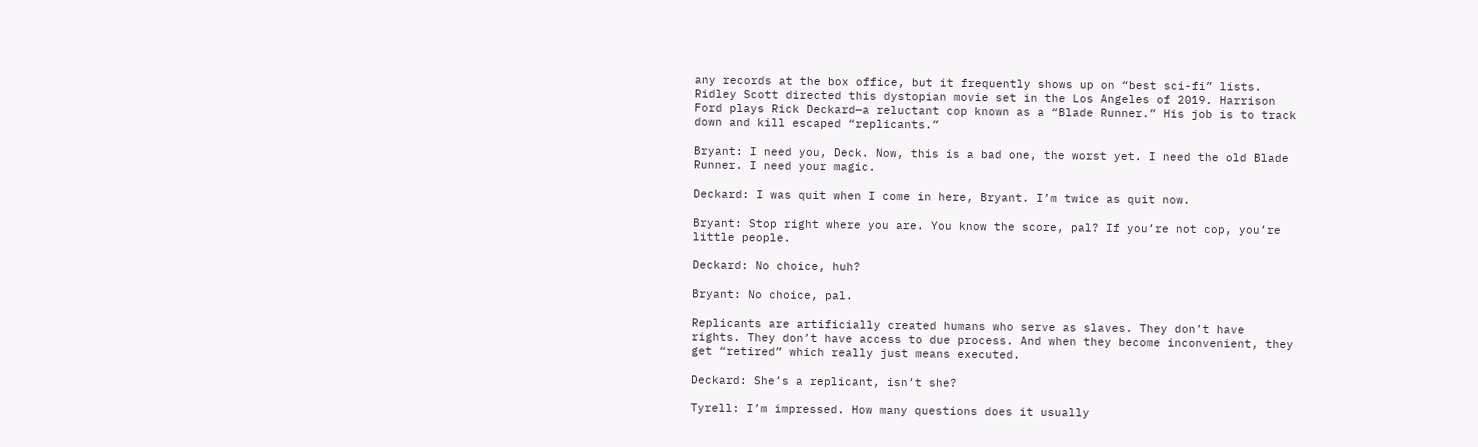any records at the box office, but it frequently shows up on “best sci-fi” lists. Ridley Scott directed this dystopian movie set in the Los Angeles of 2019. Harrison Ford plays Rick Deckard—a reluctant cop known as a “Blade Runner.” His job is to track down and kill escaped “replicants.”

Bryant: I need you, Deck. Now, this is a bad one, the worst yet. I need the old Blade Runner. I need your magic.

Deckard: I was quit when I come in here, Bryant. I’m twice as quit now.

Bryant: Stop right where you are. You know the score, pal? If you’re not cop, you’re little people.

Deckard: No choice, huh?

Bryant: No choice, pal.

Replicants are artificially created humans who serve as slaves. They don’t have rights. They don’t have access to due process. And when they become inconvenient, they get “retired” which really just means executed.

Deckard: She’s a replicant, isn’t she?

Tyrell: I’m impressed. How many questions does it usually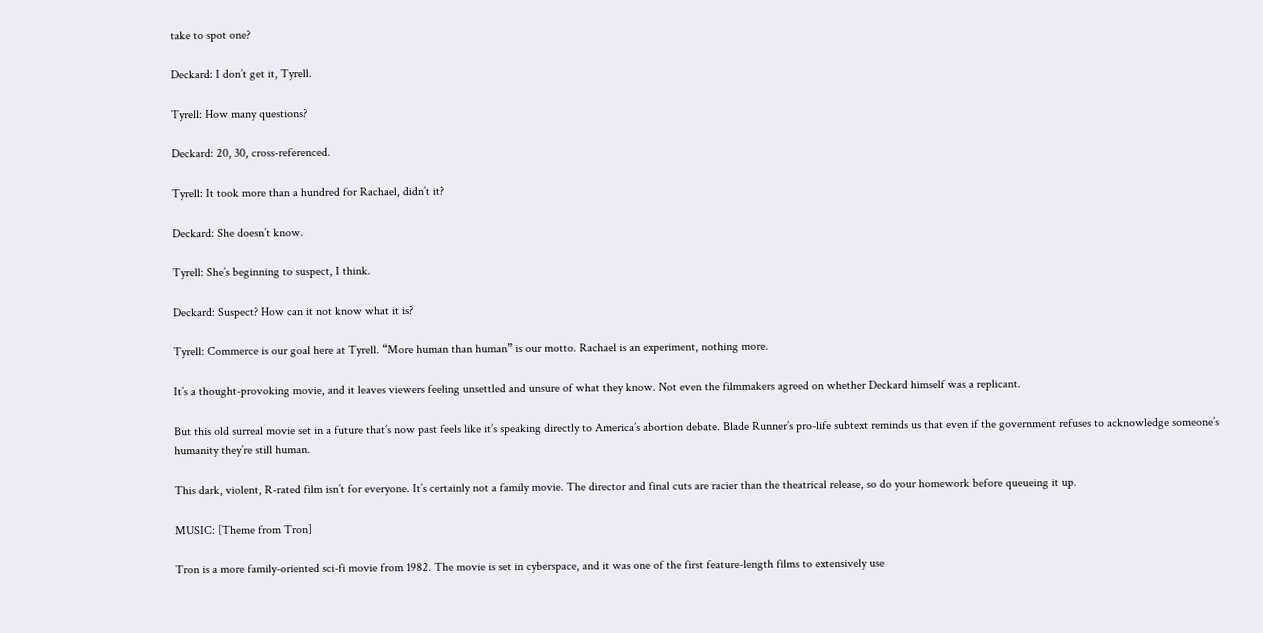take to spot one?

Deckard: I don’t get it, Tyrell.

Tyrell: How many questions?

Deckard: 20, 30, cross-referenced.

Tyrell: It took more than a hundred for Rachael, didn’t it?

Deckard: She doesn’t know.

Tyrell: She’s beginning to suspect, I think.

Deckard: Suspect? How can it not know what it is?

Tyrell: Commerce is our goal here at Tyrell. “More human than human” is our motto. Rachael is an experiment, nothing more.

It’s a thought-provoking movie, and it leaves viewers feeling unsettled and unsure of what they know. Not even the filmmakers agreed on whether Deckard himself was a replicant.

But this old surreal movie set in a future that’s now past feels like it’s speaking directly to America’s abortion debate. Blade Runner’s pro-life subtext reminds us that even if the government refuses to acknowledge someone’s humanity they’re still human.

This dark, violent, R-rated film isn’t for everyone. It’s certainly not a family movie. The director and final cuts are racier than the theatrical release, so do your homework before queueing it up.

MUSIC: [Theme from Tron]

Tron is a more family-oriented sci-fi movie from 1982. The movie is set in cyberspace, and it was one of the first feature-length films to extensively use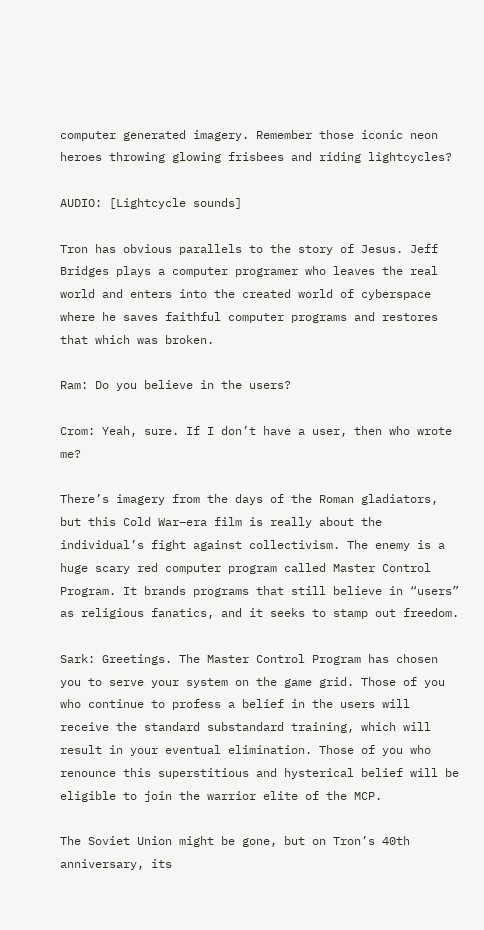computer generated imagery. Remember those iconic neon heroes throwing glowing frisbees and riding lightcycles?

AUDIO: [Lightcycle sounds]

Tron has obvious parallels to the story of Jesus. Jeff Bridges plays a computer programer who leaves the real world and enters into the created world of cyberspace where he saves faithful computer programs and restores that which was broken.

Ram: Do you believe in the users?

Crom: Yeah, sure. If I don’t have a user, then who wrote me?

There’s imagery from the days of the Roman gladiators, but this Cold War–era film is really about the individual’s fight against collectivism. The enemy is a huge scary red computer program called Master Control Program. It brands programs that still believe in “users” as religious fanatics, and it seeks to stamp out freedom.

Sark: Greetings. The Master Control Program has chosen you to serve your system on the game grid. Those of you who continue to profess a belief in the users will receive the standard substandard training, which will result in your eventual elimination. Those of you who renounce this superstitious and hysterical belief will be eligible to join the warrior elite of the MCP.

The Soviet Union might be gone, but on Tron’s 40th anniversary, its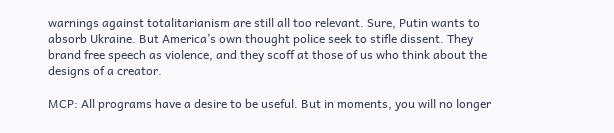warnings against totalitarianism are still all too relevant. Sure, Putin wants to absorb Ukraine. But America’s own thought police seek to stifle dissent. They brand free speech as violence, and they scoff at those of us who think about the designs of a creator.

MCP: All programs have a desire to be useful. But in moments, you will no longer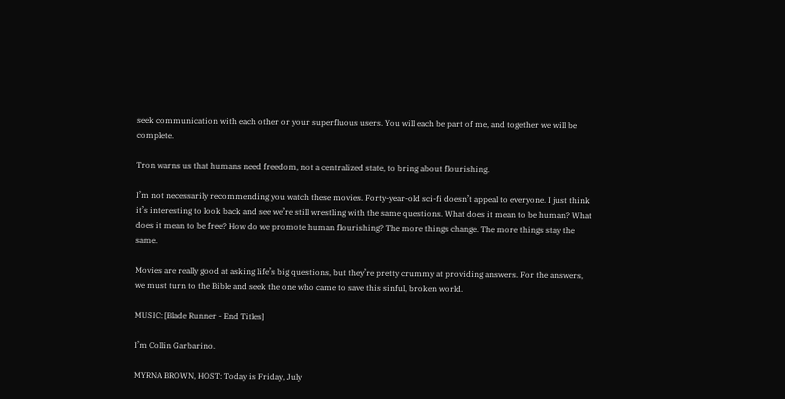seek communication with each other or your superfluous users. You will each be part of me, and together we will be complete.

Tron warns us that humans need freedom, not a centralized state, to bring about flourishing.

I’m not necessarily recommending you watch these movies. Forty-year-old sci-fi doesn’t appeal to everyone. I just think it’s interesting to look back and see we’re still wrestling with the same questions. What does it mean to be human? What does it mean to be free? How do we promote human flourishing? The more things change. The more things stay the same.

Movies are really good at asking life’s big questions, but they’re pretty crummy at providing answers. For the answers, we must turn to the Bible and seek the one who came to save this sinful, broken world.

MUSIC: [Blade Runner - End Titles]

I’m Collin Garbarino.

MYRNA BROWN, HOST: Today is Friday, July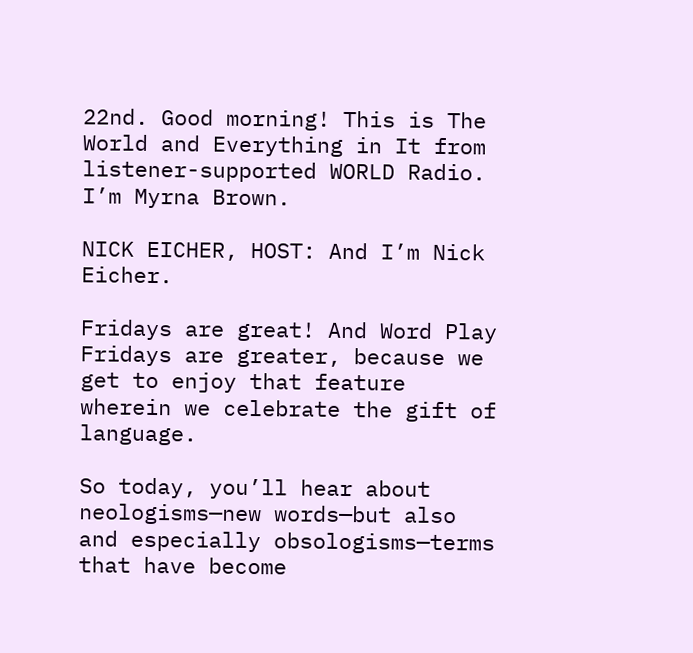22nd. Good morning! This is The World and Everything in It from listener-supported WORLD Radio. I’m Myrna Brown.

NICK EICHER, HOST: And I’m Nick Eicher.

Fridays are great! And Word Play Fridays are greater, because we get to enjoy that feature wherein we celebrate the gift of language.

So today, you’ll hear about neologisms—new words—but also and especially obsologisms—terms that have become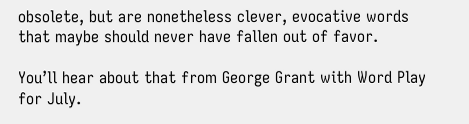obsolete, but are nonetheless clever, evocative words that maybe should never have fallen out of favor.

You’ll hear about that from George Grant with Word Play for July.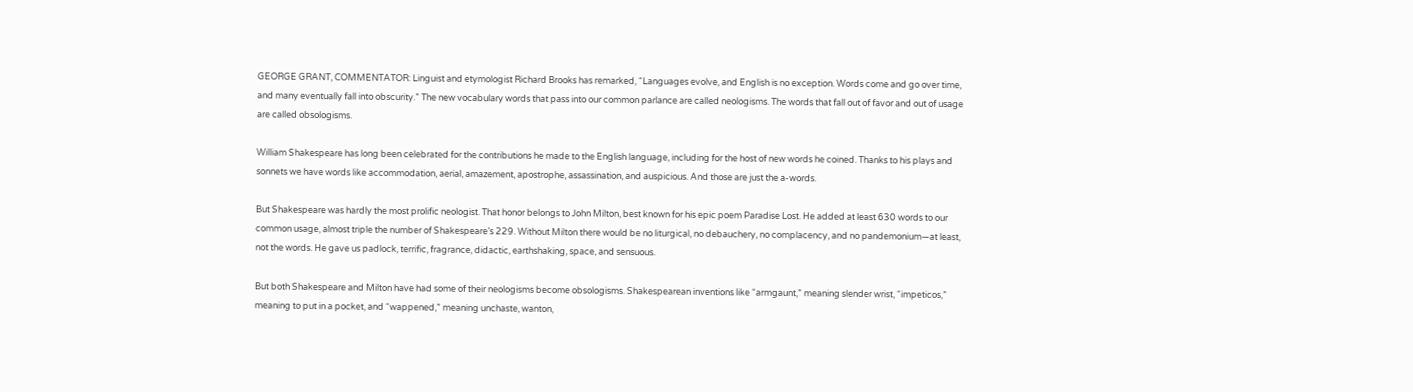GEORGE GRANT, COMMENTATOR: Linguist and etymologist Richard Brooks has remarked, “Languages evolve, and English is no exception. Words come and go over time, and many eventually fall into obscurity.” The new vocabulary words that pass into our common parlance are called neologisms. The words that fall out of favor and out of usage are called obsologisms.

William Shakespeare has long been celebrated for the contributions he made to the English language, including for the host of new words he coined. Thanks to his plays and sonnets we have words like accommodation, aerial, amazement, apostrophe, assassination, and auspicious. And those are just the a-words.

But Shakespeare was hardly the most prolific neologist. That honor belongs to John Milton, best known for his epic poem Paradise Lost. He added at least 630 words to our common usage, almost triple the number of Shakespeare’s 229. Without Milton there would be no liturgical, no debauchery, no complacency, and no pandemonium—at least, not the words. He gave us padlock, terrific, fragrance, didactic, earthshaking, space, and sensuous.

But both Shakespeare and Milton have had some of their neologisms become obsologisms. Shakespearean inventions like “armgaunt,” meaning slender wrist, “impeticos,” meaning to put in a pocket, and “wappened,” meaning unchaste, wanton,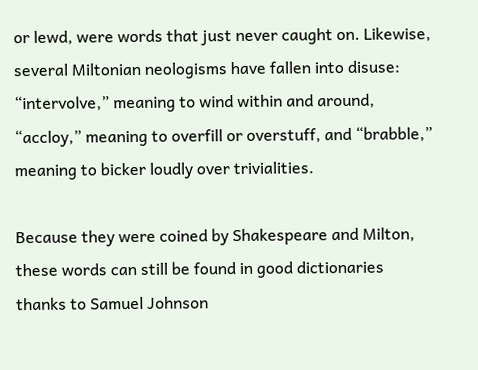or lewd, were words that just never caught on. Likewise, several Miltonian neologisms have fallen into disuse: “intervolve,” meaning to wind within and around, “accloy,” meaning to overfill or overstuff, and “brabble,” meaning to bicker loudly over trivialities.

Because they were coined by Shakespeare and Milton, these words can still be found in good dictionaries thanks to Samuel Johnson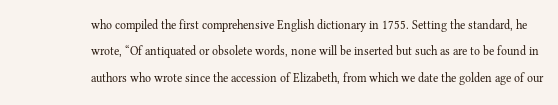who compiled the first comprehensive English dictionary in 1755. Setting the standard, he wrote, “Of antiquated or obsolete words, none will be inserted but such as are to be found in authors who wrote since the accession of Elizabeth, from which we date the golden age of our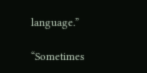language.”

“Sometimes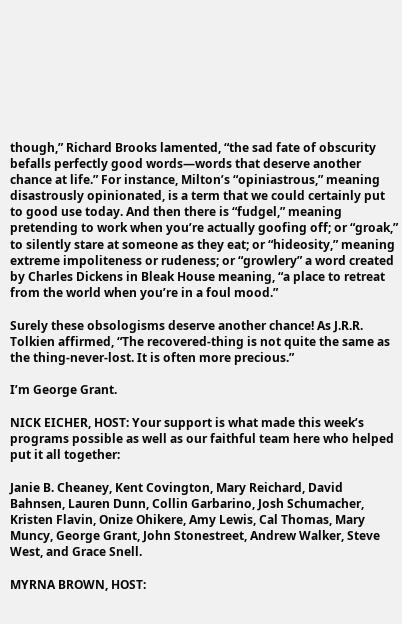though,” Richard Brooks lamented, “the sad fate of obscurity befalls perfectly good words—words that deserve another chance at life.” For instance, Milton’s “opiniastrous,” meaning disastrously opinionated, is a term that we could certainly put to good use today. And then there is “fudgel,” meaning pretending to work when you’re actually goofing off; or “groak,” to silently stare at someone as they eat; or “hideosity,” meaning extreme impoliteness or rudeness; or “growlery” a word created by Charles Dickens in Bleak House meaning, “a place to retreat from the world when you’re in a foul mood.”

Surely these obsologisms deserve another chance! As J.R.R. Tolkien affirmed, “The recovered-thing is not quite the same as the thing-never-lost. It is often more precious.”

I’m George Grant.

NICK EICHER, HOST: Your support is what made this week’s programs possible as well as our faithful team here who helped put it all together:

Janie B. Cheaney, Kent Covington, Mary Reichard, David Bahnsen, Lauren Dunn, Collin Garbarino, Josh Schumacher, Kristen Flavin, Onize Ohikere, Amy Lewis, Cal Thomas, Mary Muncy, George Grant, John Stonestreet, Andrew Walker, Steve West, and Grace Snell.

MYRNA BROWN, HOST: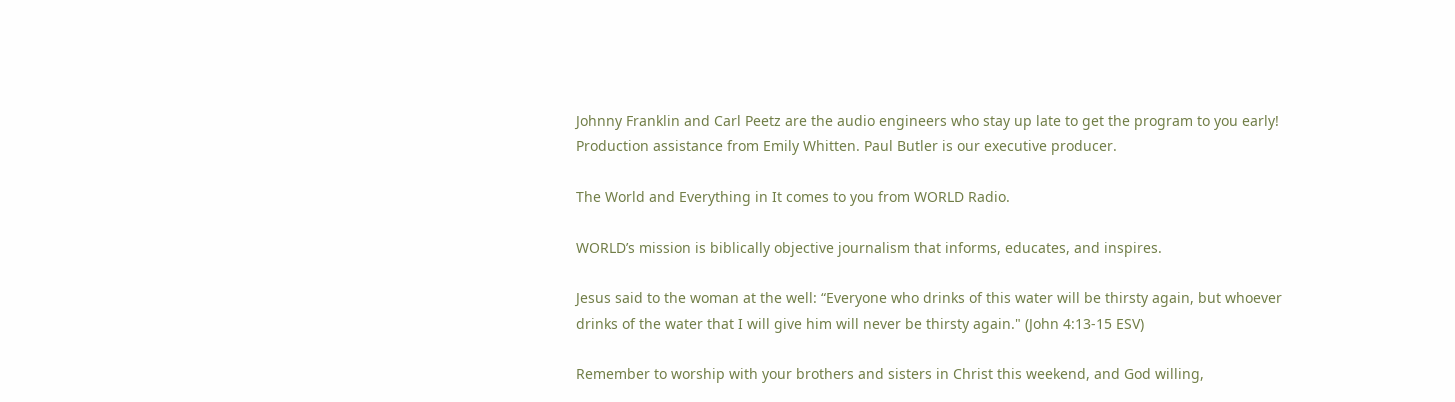Johnny Franklin and Carl Peetz are the audio engineers who stay up late to get the program to you early! Production assistance from Emily Whitten. Paul Butler is our executive producer.

The World and Everything in It comes to you from WORLD Radio.

WORLD’s mission is biblically objective journalism that informs, educates, and inspires.

Jesus said to the woman at the well: “Everyone who drinks of this water will be thirsty again, but whoever drinks of the water that I will give him will never be thirsty again." (John 4:13-15 ESV)

Remember to worship with your brothers and sisters in Christ this weekend, and God willing,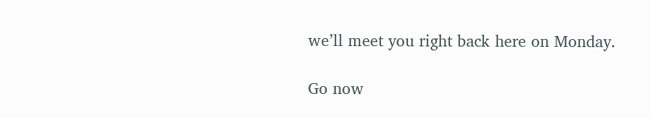we’ll meet you right back here on Monday.

Go now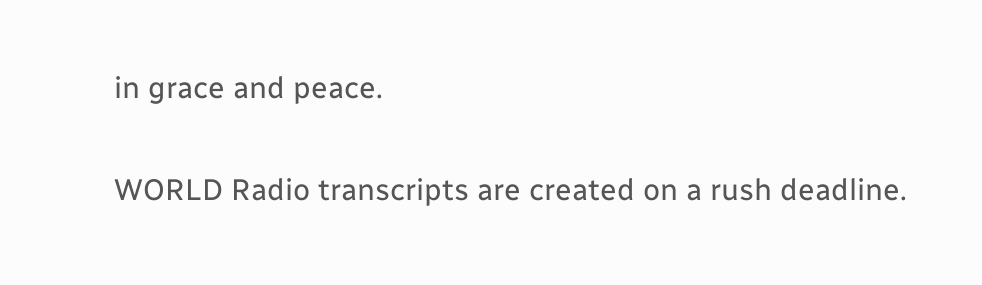in grace and peace.

WORLD Radio transcripts are created on a rush deadline.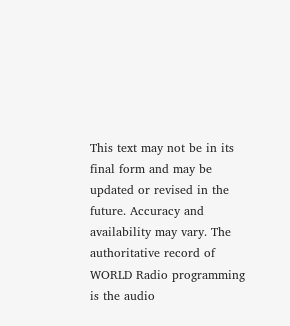This text may not be in its final form and may be updated or revised in the future. Accuracy and availability may vary. The authoritative record of WORLD Radio programming is the audio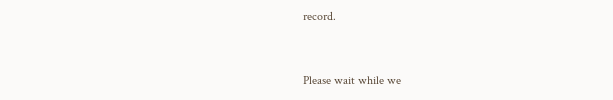record.


Please wait while we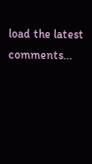load the latest comments...